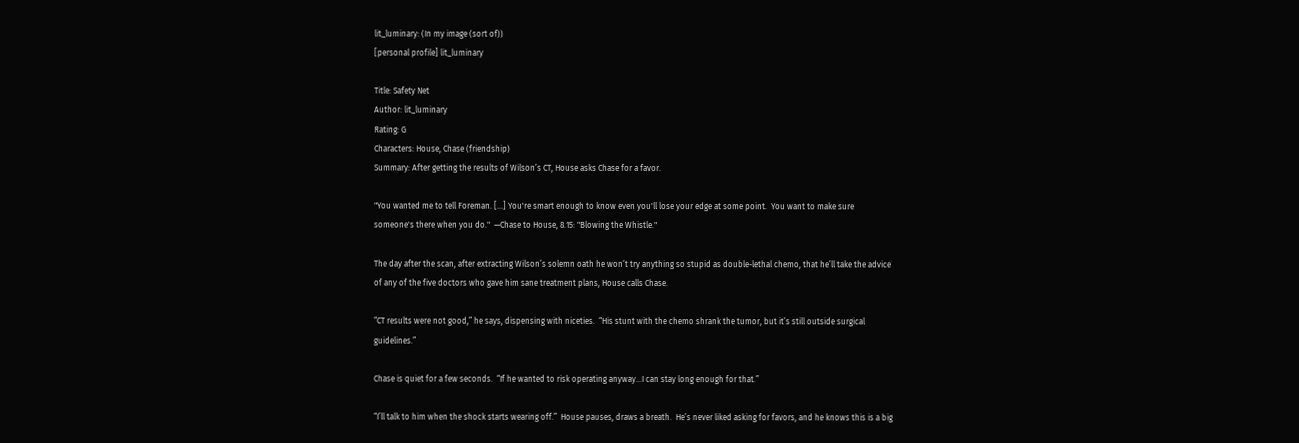lit_luminary: (In my image (sort of))
[personal profile] lit_luminary

Title: Safety Net
Author: lit_luminary
Rating: G
Characters: House, Chase (friendship)
Summary: After getting the results of Wilson’s CT, House asks Chase for a favor.

"You wanted me to tell Foreman. [...] You're smart enough to know even you'll lose your edge at some point.  You want to make sure someone's there when you do."  —Chase to House, 8.15: "Blowing the Whistle."

The day after the scan, after extracting Wilson’s solemn oath he won’t try anything so stupid as double-lethal chemo, that he’ll take the advice of any of the five doctors who gave him sane treatment plans, House calls Chase.

“CT results were not good,” he says, dispensing with niceties.  “His stunt with the chemo shrank the tumor, but it’s still outside surgical guidelines.”

Chase is quiet for a few seconds.  “If he wanted to risk operating anyway…I can stay long enough for that.”

“I’ll talk to him when the shock starts wearing off.”  House pauses, draws a breath.  He’s never liked asking for favors, and he knows this is a big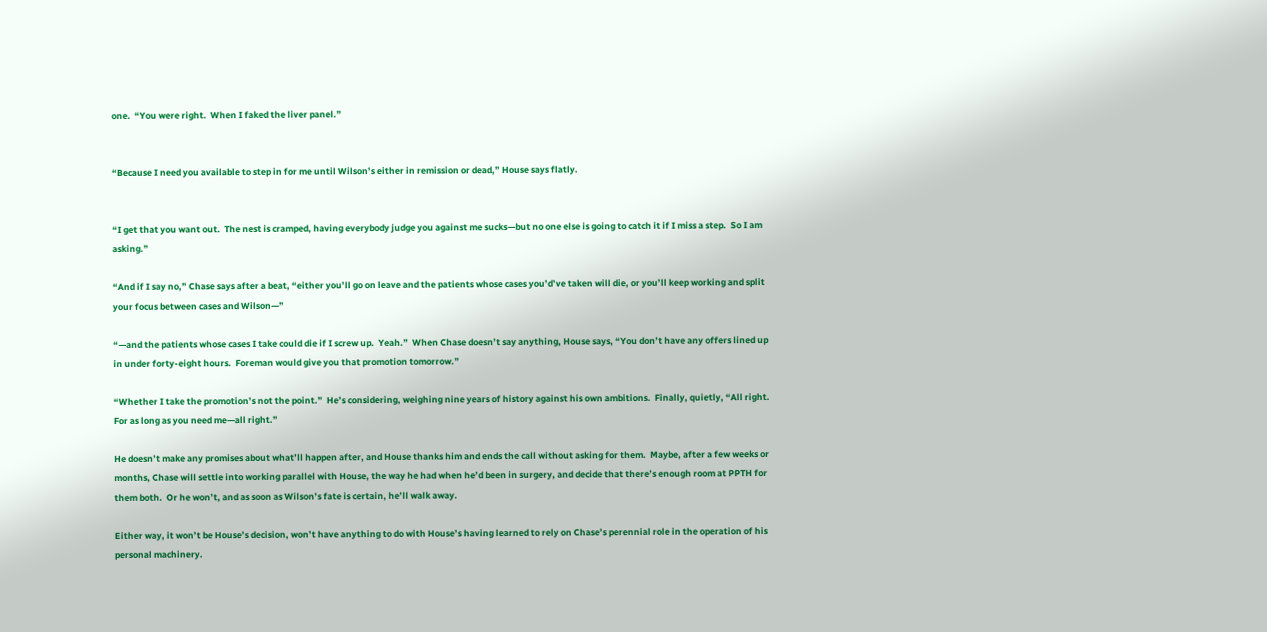one.  “You were right.  When I faked the liver panel.”


“Because I need you available to step in for me until Wilson’s either in remission or dead,” House says flatly.


“I get that you want out.  The nest is cramped, having everybody judge you against me sucks—but no one else is going to catch it if I miss a step.  So I am asking.”

“And if I say no,” Chase says after a beat, “either you’ll go on leave and the patients whose cases you’d’ve taken will die, or you’ll keep working and split your focus between cases and Wilson—”

“—and the patients whose cases I take could die if I screw up.  Yeah.”  When Chase doesn’t say anything, House says, “You don’t have any offers lined up in under forty-eight hours.  Foreman would give you that promotion tomorrow.”

“Whether I take the promotion’s not the point.”  He’s considering, weighing nine years of history against his own ambitions.  Finally, quietly, “All right.  For as long as you need me—all right.”

He doesn’t make any promises about what’ll happen after, and House thanks him and ends the call without asking for them.  Maybe, after a few weeks or months, Chase will settle into working parallel with House, the way he had when he’d been in surgery, and decide that there’s enough room at PPTH for them both.  Or he won’t, and as soon as Wilson’s fate is certain, he’ll walk away.

Either way, it won’t be House’s decision, won’t have anything to do with House’s having learned to rely on Chase’s perennial role in the operation of his personal machinery.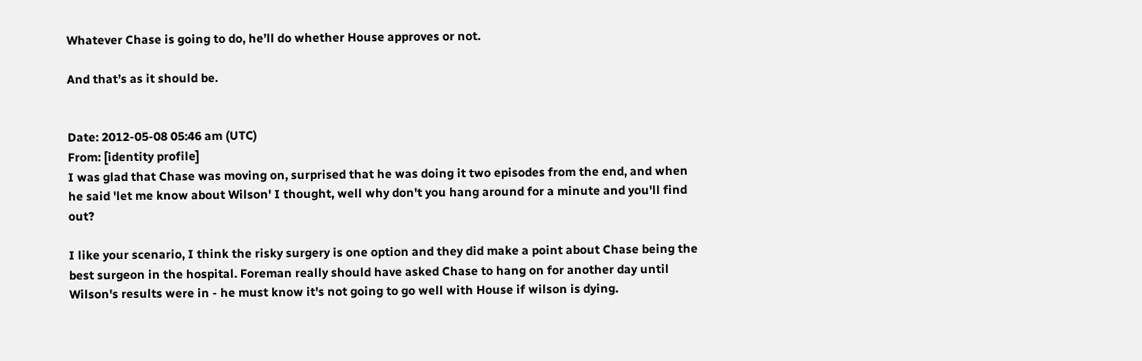Whatever Chase is going to do, he’ll do whether House approves or not.

And that’s as it should be.


Date: 2012-05-08 05:46 am (UTC)
From: [identity profile]
I was glad that Chase was moving on, surprised that he was doing it two episodes from the end, and when he said 'let me know about Wilson' I thought, well why don't you hang around for a minute and you'll find out?

I like your scenario, I think the risky surgery is one option and they did make a point about Chase being the best surgeon in the hospital. Foreman really should have asked Chase to hang on for another day until Wilson's results were in - he must know it's not going to go well with House if wilson is dying.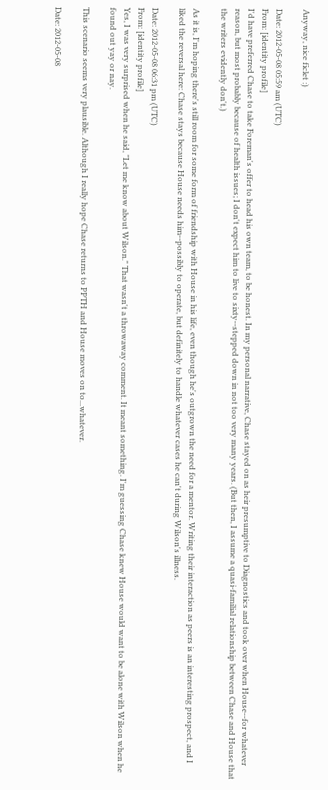Anyway, nice ficlet :)

Date: 2012-05-08 05:59 am (UTC)
From: [identity profile]
I'd have preferred Chase to take Foreman's offer to head his own team, to be honest. In my personal narrative, Chase stayed on as heir presumptive to Diagnostics and took over when House--for whatever reason, but most probably because of health issues; I don't expect him to live to sixty--stepped down in not too very many years. (But then, I assume a quasi-familial relationship between Chase and House that the writers evidently don't.)

As it is, I'm hoping there's still room for some form of friendship with House in his life, even though he's outgrown the need for a mentor. Writing their interaction as peers is an interesting prospect, and I liked the reversal here: Chase stays because House needs him--possibly to operate, but definitely to handle whatever cases he can't during Wilson's illness.

Date: 2012-05-08 06:31 pm (UTC)
From: [identity profile]
Yes, I was very surprised when he said, "Let me know about Wilson." That wasn't a throwaway comment. It meant something. I'm guessing Chase knew House would want to be alone with Wilson when he found out yay or nay.

This scenario seems very plausible. Although I really hope Chase returns to PPTH and House moves on to...whatever.

Date: 2012-05-08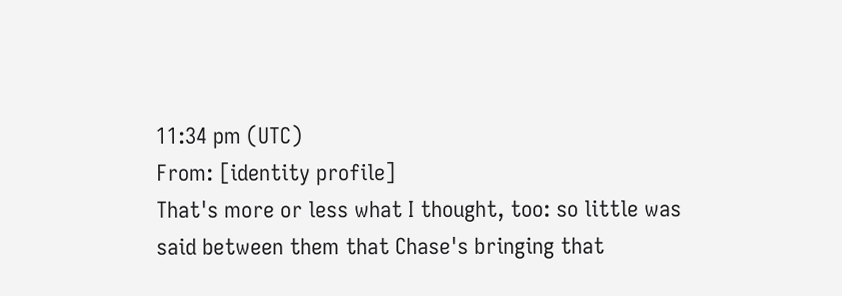11:34 pm (UTC)
From: [identity profile]
That's more or less what I thought, too: so little was said between them that Chase's bringing that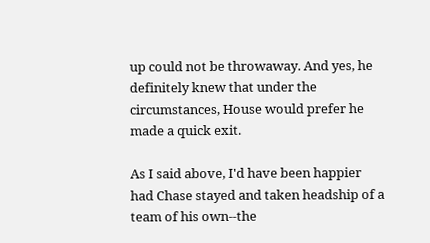up could not be throwaway. And yes, he definitely knew that under the circumstances, House would prefer he made a quick exit.

As I said above, I'd have been happier had Chase stayed and taken headship of a team of his own--the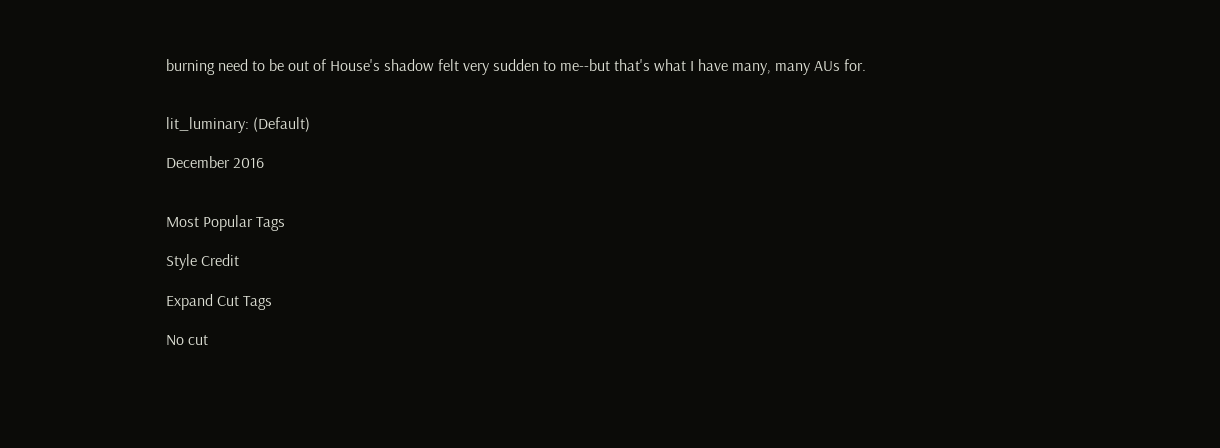burning need to be out of House's shadow felt very sudden to me--but that's what I have many, many AUs for.


lit_luminary: (Default)

December 2016


Most Popular Tags

Style Credit

Expand Cut Tags

No cut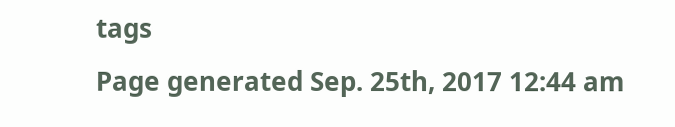tags
Page generated Sep. 25th, 2017 12:44 am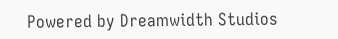Powered by Dreamwidth Studios